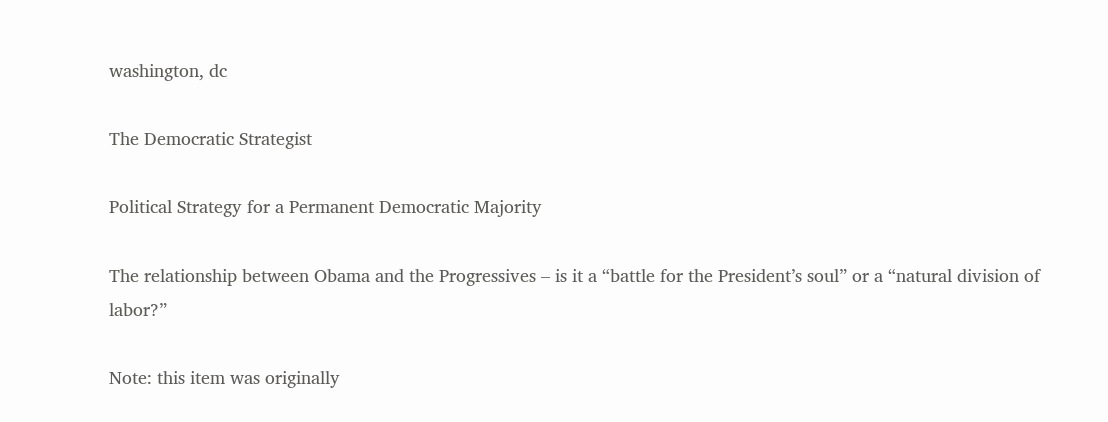washington, dc

The Democratic Strategist

Political Strategy for a Permanent Democratic Majority

The relationship between Obama and the Progressives – is it a “battle for the President’s soul” or a “natural division of labor?”

Note: this item was originally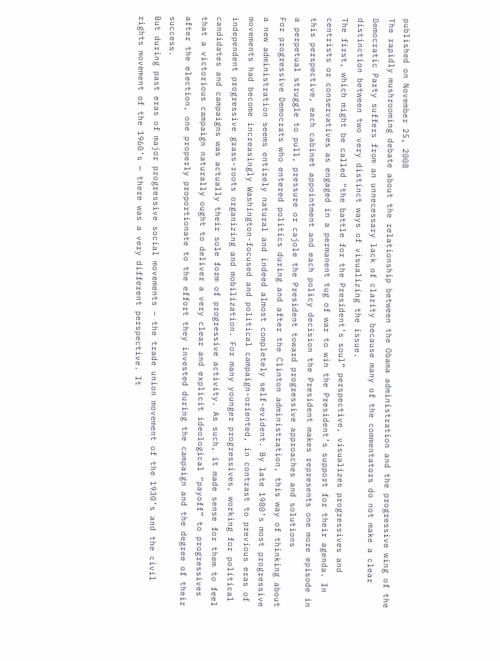published on November 25, 2008
The rapidly mushrooming debate about the relationship between the Obama administration and the progressive wing of the Democratic Party suffers from an unnecessary lack of clarity because many of the commentators do not make a clear distinction between two very distinct ways of visualizing the issue.
The first, which might be called “the battle for the President’s soul” perspective, visualizes progressives and centrists or conservatives as engaged in a permanent tug of war to win the President’s support for their agenda. In this perspective, each cabinet appointment and each policy decision the President makes represents one more episode in a perpetual struggle to pull, pressure or cajole the President toward progressive approaches and solutions
For progressive Democrats who entered politics during and after the Clinton administration, this way of thinking about a new administration seems entirely natural and indeed almost completely self-evident. By late 1980’s most progressive movements had become increasingly Washington-focused and political campaign-oriented, in contrast to previous eras of independent progressive grass-roots organizing and mobilization. For many younger progressives, working for political candidates and campaigns was actually their sole form of progressive activity. As such, it made sense for them to feel that a victorious campaign naturally ought to deliver a very clear and explicit ideological “payoff” to progressives after the election, one properly proportionate to the effort they invested during the campaign and the degree of their success.
But during past eras of major progressive social movements – the trade union movement of the 1930’s and the civil rights movement of the 1960’s — there was a very different perspective. It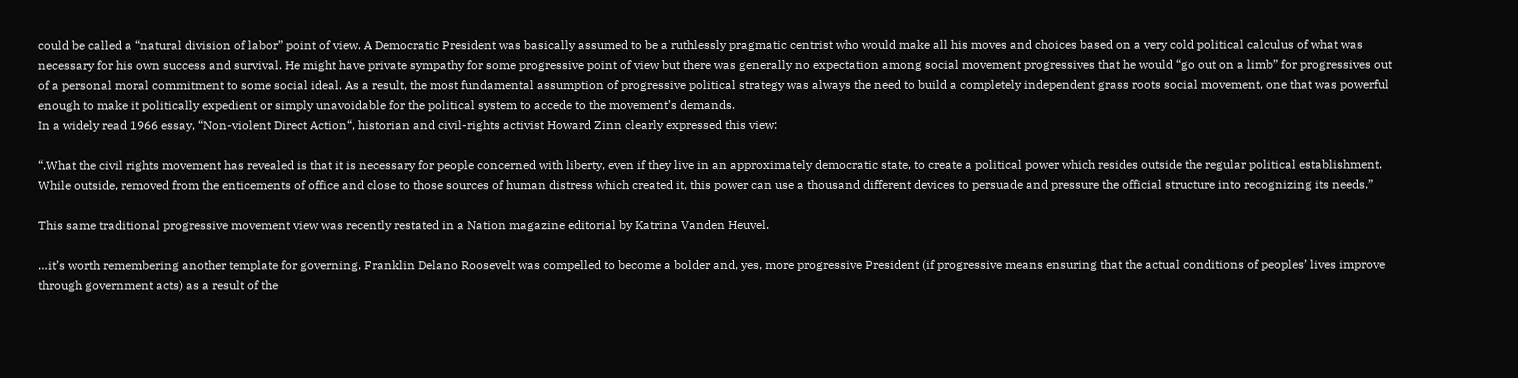could be called a “natural division of labor” point of view. A Democratic President was basically assumed to be a ruthlessly pragmatic centrist who would make all his moves and choices based on a very cold political calculus of what was necessary for his own success and survival. He might have private sympathy for some progressive point of view but there was generally no expectation among social movement progressives that he would “go out on a limb” for progressives out of a personal moral commitment to some social ideal. As a result, the most fundamental assumption of progressive political strategy was always the need to build a completely independent grass roots social movement, one that was powerful enough to make it politically expedient or simply unavoidable for the political system to accede to the movement’s demands.
In a widely read 1966 essay, “Non-violent Direct Action“, historian and civil-rights activist Howard Zinn clearly expressed this view:

“.What the civil rights movement has revealed is that it is necessary for people concerned with liberty, even if they live in an approximately democratic state, to create a political power which resides outside the regular political establishment. While outside, removed from the enticements of office and close to those sources of human distress which created it, this power can use a thousand different devices to persuade and pressure the official structure into recognizing its needs.”

This same traditional progressive movement view was recently restated in a Nation magazine editorial by Katrina Vanden Heuvel.

…it’s worth remembering another template for governing. Franklin Delano Roosevelt was compelled to become a bolder and, yes, more progressive President (if progressive means ensuring that the actual conditions of peoples’ lives improve through government acts) as a result of the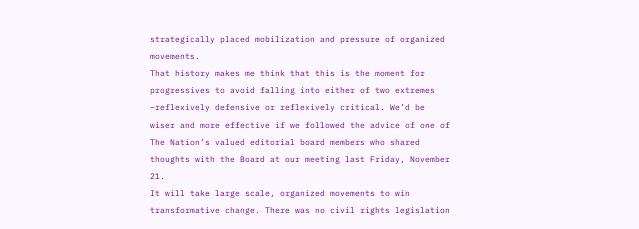strategically placed mobilization and pressure of organized movements.
That history makes me think that this is the moment for progressives to avoid falling into either of two extremes –reflexively defensive or reflexively critical. We’d be wiser and more effective if we followed the advice of one of The Nation’s valued editorial board members who shared thoughts with the Board at our meeting last Friday, November 21.
It will take large scale, organized movements to win transformative change. There was no civil rights legislation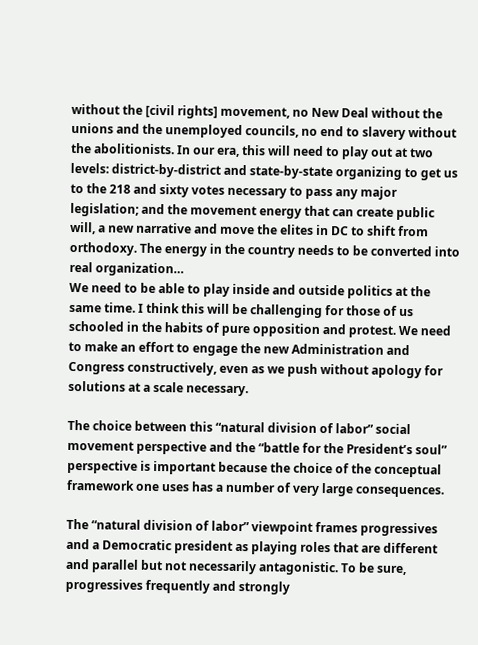without the [civil rights] movement, no New Deal without the unions and the unemployed councils, no end to slavery without the abolitionists. In our era, this will need to play out at two levels: district-by-district and state-by-state organizing to get us to the 218 and sixty votes necessary to pass any major legislation; and the movement energy that can create public will, a new narrative and move the elites in DC to shift from orthodoxy. The energy in the country needs to be converted into real organization…
We need to be able to play inside and outside politics at the same time. I think this will be challenging for those of us schooled in the habits of pure opposition and protest. We need to make an effort to engage the new Administration and Congress constructively, even as we push without apology for solutions at a scale necessary.

The choice between this “natural division of labor” social movement perspective and the “battle for the President’s soul” perspective is important because the choice of the conceptual framework one uses has a number of very large consequences.

The “natural division of labor” viewpoint frames progressives and a Democratic president as playing roles that are different and parallel but not necessarily antagonistic. To be sure, progressives frequently and strongly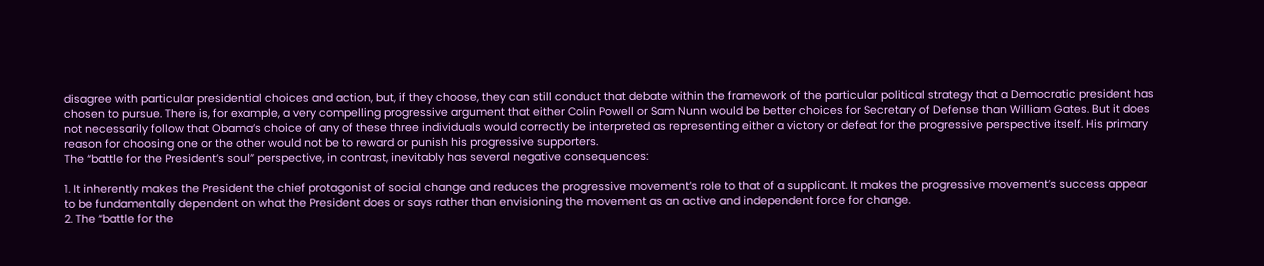disagree with particular presidential choices and action, but, if they choose, they can still conduct that debate within the framework of the particular political strategy that a Democratic president has chosen to pursue. There is, for example, a very compelling progressive argument that either Colin Powell or Sam Nunn would be better choices for Secretary of Defense than William Gates. But it does not necessarily follow that Obama’s choice of any of these three individuals would correctly be interpreted as representing either a victory or defeat for the progressive perspective itself. His primary reason for choosing one or the other would not be to reward or punish his progressive supporters.
The “battle for the President’s soul” perspective, in contrast, inevitably has several negative consequences:

1. It inherently makes the President the chief protagonist of social change and reduces the progressive movement’s role to that of a supplicant. It makes the progressive movement’s success appear to be fundamentally dependent on what the President does or says rather than envisioning the movement as an active and independent force for change.
2. The “battle for the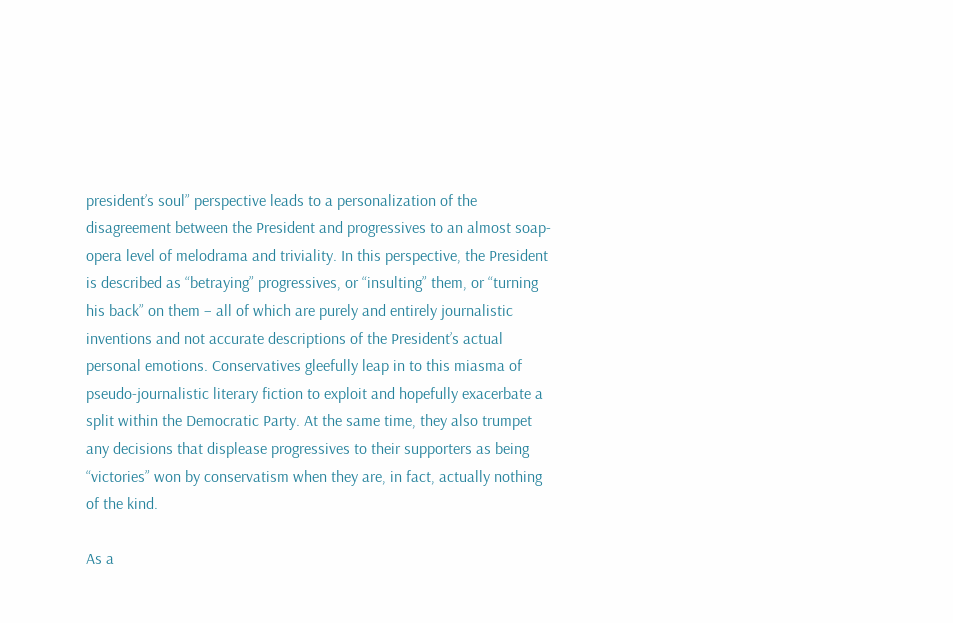president’s soul” perspective leads to a personalization of the disagreement between the President and progressives to an almost soap-opera level of melodrama and triviality. In this perspective, the President is described as “betraying” progressives, or “insulting” them, or “turning his back” on them – all of which are purely and entirely journalistic inventions and not accurate descriptions of the President’s actual personal emotions. Conservatives gleefully leap in to this miasma of pseudo-journalistic literary fiction to exploit and hopefully exacerbate a split within the Democratic Party. At the same time, they also trumpet any decisions that displease progressives to their supporters as being “victories” won by conservatism when they are, in fact, actually nothing of the kind.

As a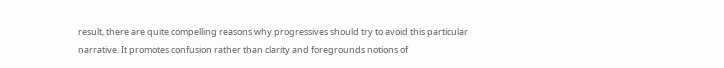result, there are quite compelling reasons why progressives should try to avoid this particular narrative. It promotes confusion rather than clarity and foregrounds notions of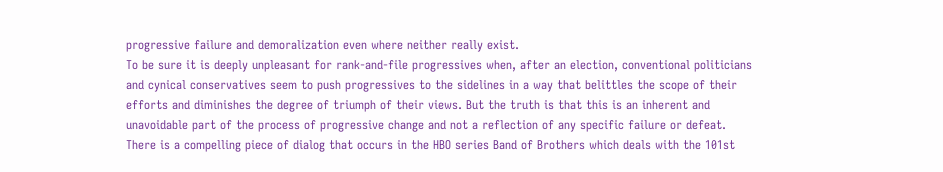progressive failure and demoralization even where neither really exist.
To be sure it is deeply unpleasant for rank-and-file progressives when, after an election, conventional politicians and cynical conservatives seem to push progressives to the sidelines in a way that belittles the scope of their efforts and diminishes the degree of triumph of their views. But the truth is that this is an inherent and unavoidable part of the process of progressive change and not a reflection of any specific failure or defeat.
There is a compelling piece of dialog that occurs in the HBO series Band of Brothers which deals with the 101st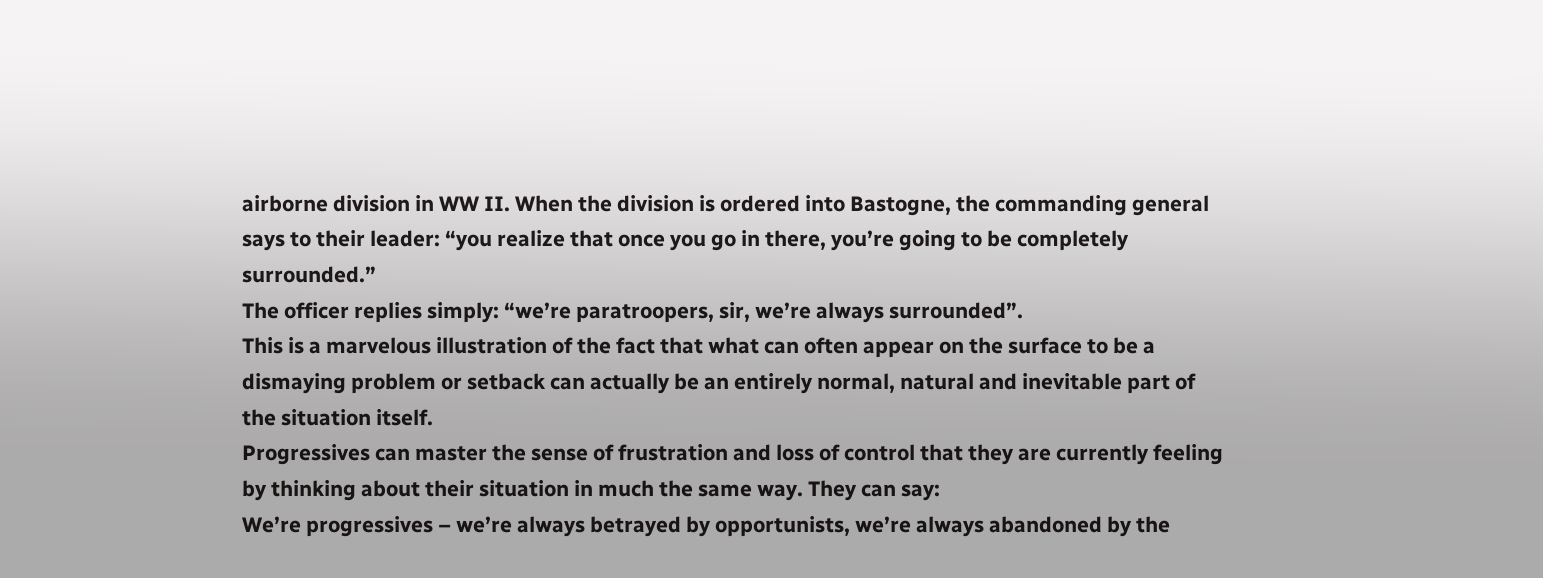airborne division in WW II. When the division is ordered into Bastogne, the commanding general says to their leader: “you realize that once you go in there, you’re going to be completely surrounded.”
The officer replies simply: “we’re paratroopers, sir, we’re always surrounded”.
This is a marvelous illustration of the fact that what can often appear on the surface to be a dismaying problem or setback can actually be an entirely normal, natural and inevitable part of the situation itself.
Progressives can master the sense of frustration and loss of control that they are currently feeling by thinking about their situation in much the same way. They can say:
We’re progressives – we’re always betrayed by opportunists, we’re always abandoned by the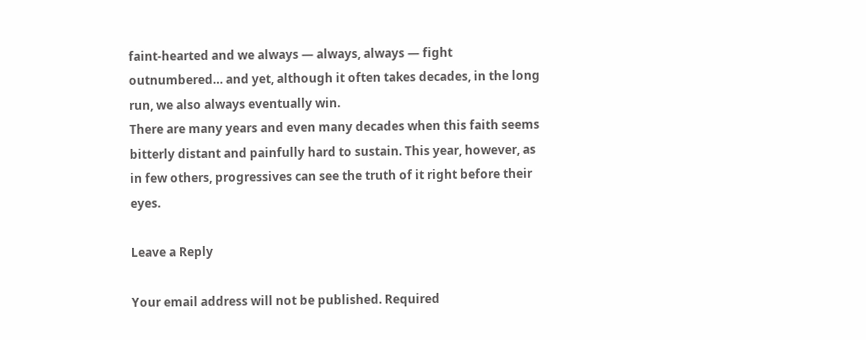faint-hearted and we always — always, always — fight outnumbered… and yet, although it often takes decades, in the long run, we also always eventually win.
There are many years and even many decades when this faith seems bitterly distant and painfully hard to sustain. This year, however, as in few others, progressives can see the truth of it right before their eyes.

Leave a Reply

Your email address will not be published. Required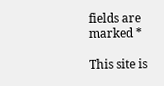fields are marked *

This site is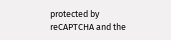protected by reCAPTCHA and the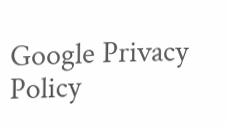Google Privacy Policy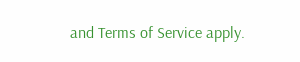and Terms of Service apply.